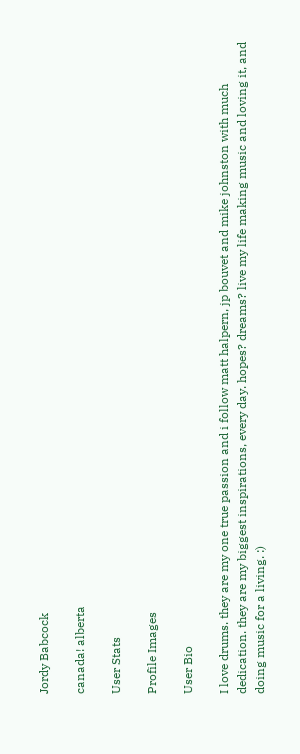Jordy Babcock

canada! alberta

User Stats

Profile Images

User Bio

I love drums. they are my one true passion and i follow matt halpern, jp bouvet and mike johnston with much dedication. they are my biggest inspirations, every day. hopes? dreams? live my life making music and loving it, and doing music for a living. :)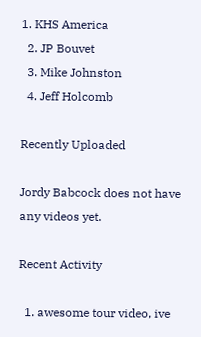1. KHS America
  2. JP Bouvet
  3. Mike Johnston
  4. Jeff Holcomb

Recently Uploaded

Jordy Babcock does not have any videos yet.

Recent Activity

  1. awesome tour video, ive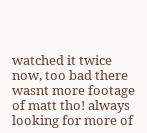watched it twice now, too bad there wasnt more footage of matt tho! always looking for more of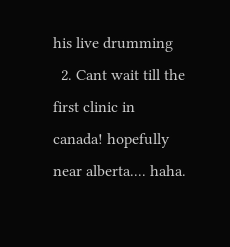his live drumming
  2. Cant wait till the first clinic in canada! hopefully near alberta.... haha.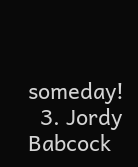someday!
  3. Jordy Babcock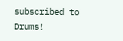subscribed to Drums!